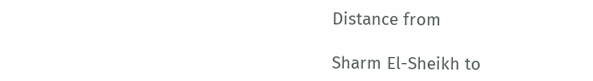Distance from

Sharm El-Sheikh to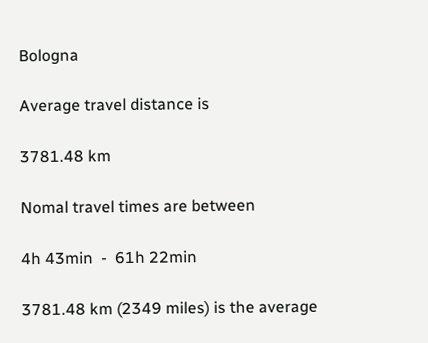Bologna

Average travel distance is

3781.48 km

Nomal travel times are between

4h 43min  -  61h 22min

3781.48 km (2349 miles) is the average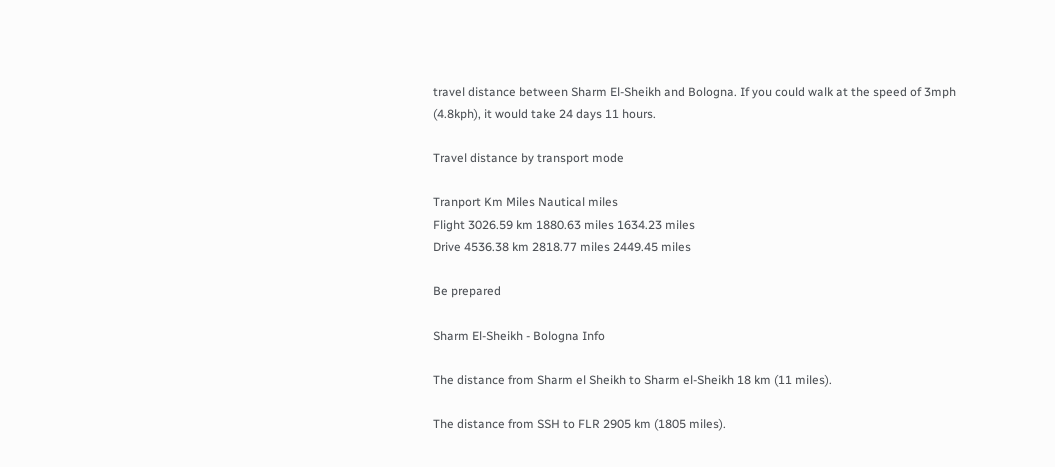travel distance between Sharm El-Sheikh and Bologna. If you could walk at the speed of 3mph (4.8kph), it would take 24 days 11 hours.

Travel distance by transport mode

Tranport Km Miles Nautical miles
Flight 3026.59 km 1880.63 miles 1634.23 miles
Drive 4536.38 km 2818.77 miles 2449.45 miles

Be prepared

Sharm El-Sheikh - Bologna Info

The distance from Sharm el Sheikh to Sharm el-Sheikh 18 km (11 miles).

The distance from SSH to FLR 2905 km (1805 miles).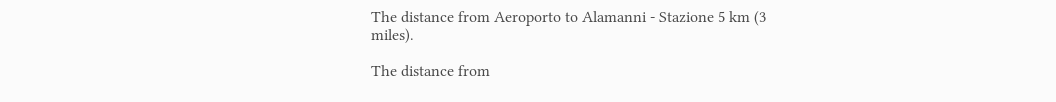The distance from Aeroporto to Alamanni - Stazione 5 km (3 miles).

The distance from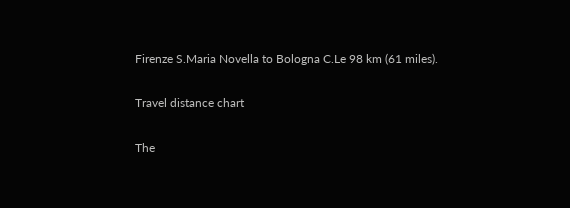Firenze S.Maria Novella to Bologna C.Le 98 km (61 miles).

Travel distance chart

The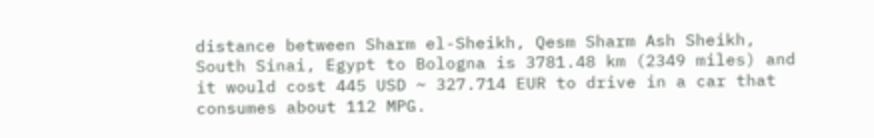distance between Sharm el-Sheikh, Qesm Sharm Ash Sheikh, South Sinai, Egypt to Bologna is 3781.48 km (2349 miles) and it would cost 445 USD ~ 327.714 EUR to drive in a car that consumes about 112 MPG.